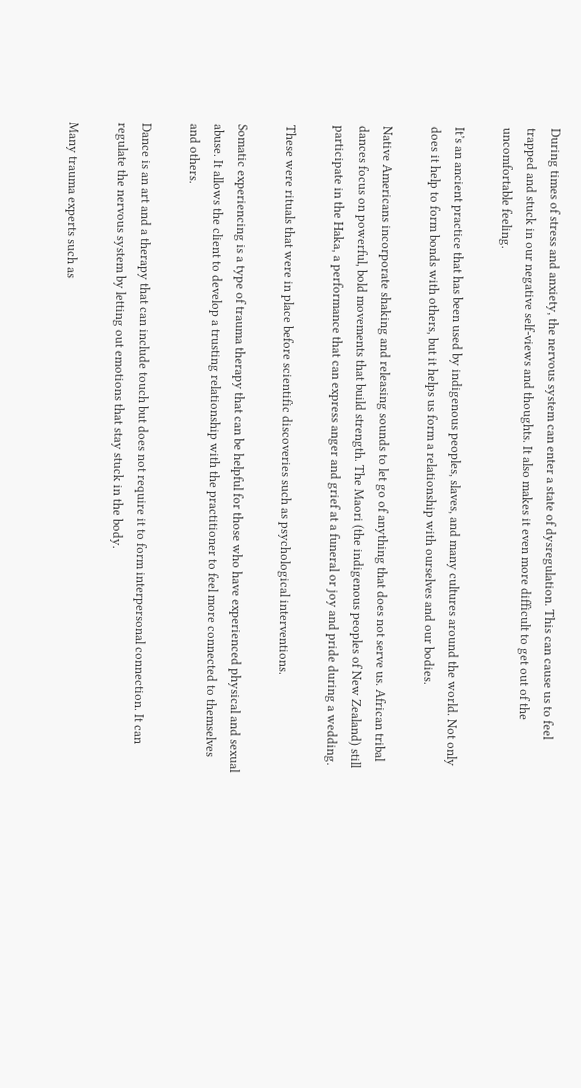During times of stress and anxiety, the nervous system can enter a state of dysregulation. This can cause us to feel trapped and stuck in our negative self-views and thoughts. It also makes it even more difficult to get out of the uncomfortable feeling.

It’s an ancient practice that has been used by indigenous peoples, slaves, and many cultures around the world. Not only does it help to form bonds with others, but it helps us form a relationship with ourselves and our bodies.

Native Americans incorporate shaking and releasing sounds to let go of anything that does not serve us. African tribal dances focus on powerful, bold movements that build strength. The Maori (the indigenous peoples of New Zealand) still participate in the Haka, a performance that can express anger and grief at a funeral or joy and pride during a wedding.

These were rituals that were in place before scientific discoveries such as psychological interventions.

Somatic experiencing is a type of trauma therapy that can be helpful for those who have experienced physical and sexual abuse. It allows the client to develop a trusting relationship with the practitioner to feel more connected to themselves and others.

Dance is an art and a therapy that can include touch but does not require it to form interpersonal connection. It can regulate the nervous system by letting out emotions that stay stuck in the body.

Many trauma experts such as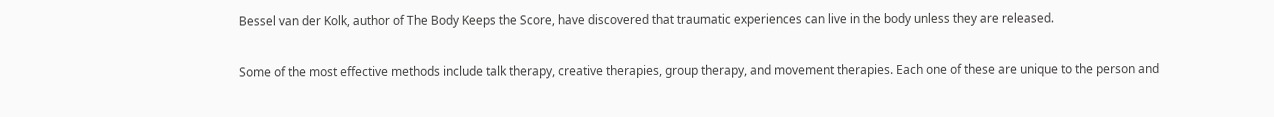Bessel van der Kolk, author of The Body Keeps the Score, have discovered that traumatic experiences can live in the body unless they are released.

Some of the most effective methods include talk therapy, creative therapies, group therapy, and movement therapies. Each one of these are unique to the person and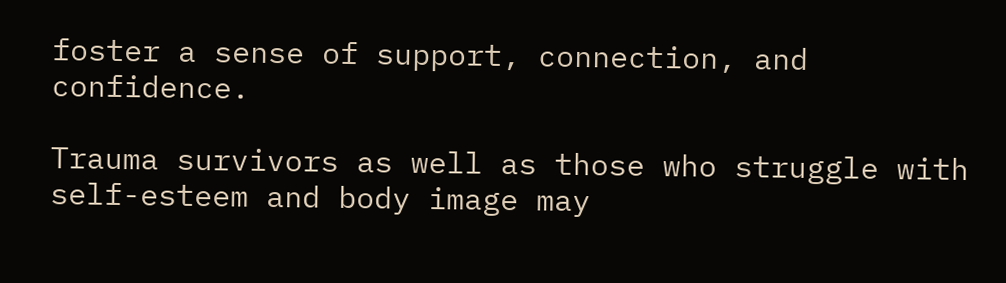foster a sense of support, connection, and confidence.

Trauma survivors as well as those who struggle with self-esteem and body image may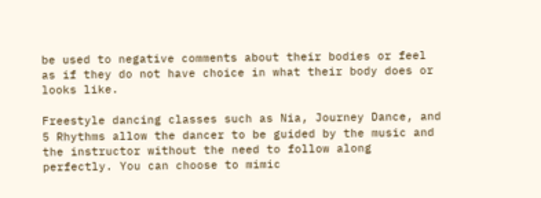be used to negative comments about their bodies or feel as if they do not have choice in what their body does or looks like.

Freestyle dancing classes such as Nia, Journey Dance, and 5 Rhythms allow the dancer to be guided by the music and the instructor without the need to follow along perfectly. You can choose to mimic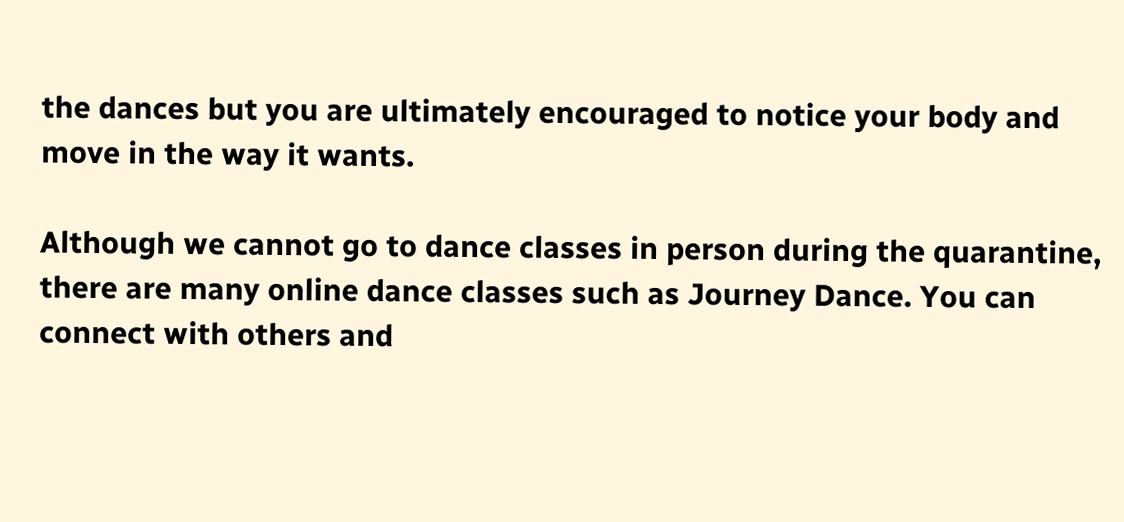the dances but you are ultimately encouraged to notice your body and move in the way it wants.

Although we cannot go to dance classes in person during the quarantine, there are many online dance classes such as Journey Dance. You can connect with others and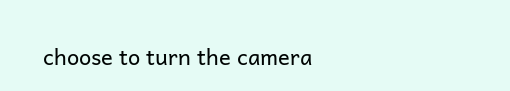choose to turn the camera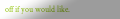off if you would like.